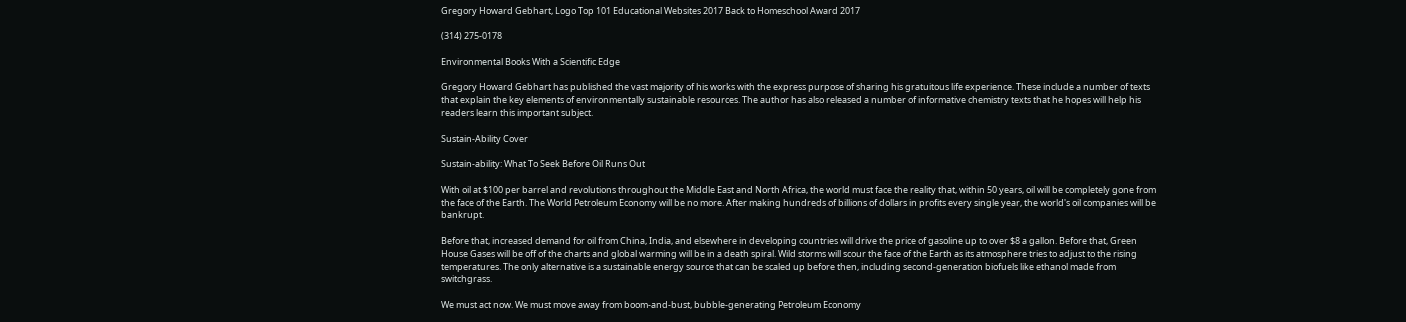Gregory Howard Gebhart, Logo Top 101 Educational Websites 2017 Back to Homeschool Award 2017

(314) 275-0178

Environmental Books With a Scientific Edge

Gregory Howard Gebhart has published the vast majority of his works with the express purpose of sharing his gratuitous life experience. These include a number of texts that explain the key elements of environmentally sustainable resources. The author has also released a number of informative chemistry texts that he hopes will help his readers learn this important subject.

Sustain-Ability Cover

Sustain-ability: What To Seek Before Oil Runs Out

With oil at $100 per barrel and revolutions throughout the Middle East and North Africa, the world must face the reality that, within 50 years, oil will be completely gone from the face of the Earth. The World Petroleum Economy will be no more. After making hundreds of billions of dollars in profits every single year, the world's oil companies will be bankrupt.

Before that, increased demand for oil from China, India, and elsewhere in developing countries will drive the price of gasoline up to over $8 a gallon. Before that, Green House Gases will be off of the charts and global warming will be in a death spiral. Wild storms will scour the face of the Earth as its atmosphere tries to adjust to the rising temperatures. The only alternative is a sustainable energy source that can be scaled up before then, including second-generation biofuels like ethanol made from switchgrass.

We must act now. We must move away from boom-and-bust, bubble-generating Petroleum Economy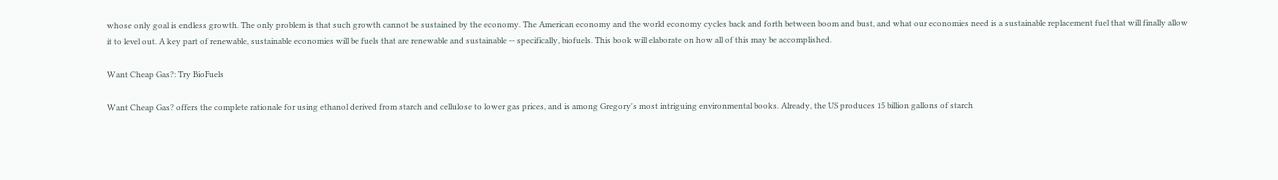whose only goal is endless growth. The only problem is that such growth cannot be sustained by the economy. The American economy and the world economy cycles back and forth between boom and bust, and what our economies need is a sustainable replacement fuel that will finally allow it to level out. A key part of renewable, sustainable economies will be fuels that are renewable and sustainable -- specifically, biofuels. This book will elaborate on how all of this may be accomplished.

Want Cheap Gas?: Try BioFuels

Want Cheap Gas? offers the complete rationale for using ethanol derived from starch and cellulose to lower gas prices, and is among Gregory's most intriguing environmental books. Already, the US produces 15 billion gallons of starch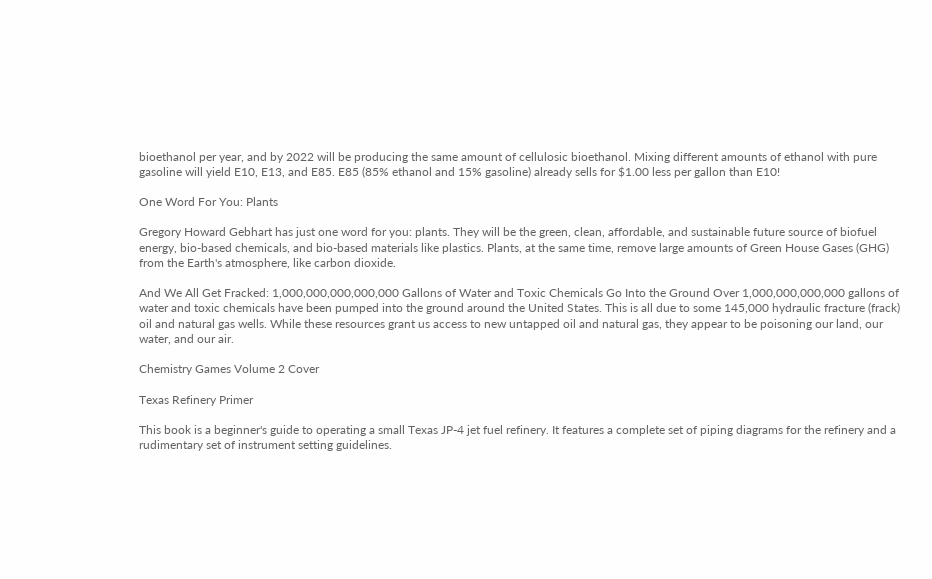bioethanol per year, and by 2022 will be producing the same amount of cellulosic bioethanol. Mixing different amounts of ethanol with pure gasoline will yield E10, E13, and E85. E85 (85% ethanol and 15% gasoline) already sells for $1.00 less per gallon than E10!

One Word For You: Plants

Gregory Howard Gebhart has just one word for you: plants. They will be the green, clean, affordable, and sustainable future source of biofuel energy, bio-based chemicals, and bio-based materials like plastics. Plants, at the same time, remove large amounts of Green House Gases (GHG) from the Earth's atmosphere, like carbon dioxide.

And We All Get Fracked: 1,000,000,000,000,000 Gallons of Water and Toxic Chemicals Go Into the Ground Over 1,000,000,000,000 gallons of water and toxic chemicals have been pumped into the ground around the United States. This is all due to some 145,000 hydraulic fracture (frack) oil and natural gas wells. While these resources grant us access to new untapped oil and natural gas, they appear to be poisoning our land, our water, and our air.

Chemistry Games Volume 2 Cover

Texas Refinery Primer

This book is a beginner's guide to operating a small Texas JP-4 jet fuel refinery. It features a complete set of piping diagrams for the refinery and a rudimentary set of instrument setting guidelines.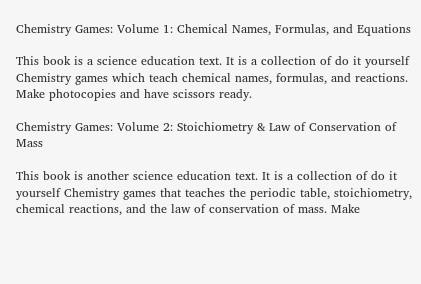Chemistry Games: Volume 1: Chemical Names, Formulas, and Equations

This book is a science education text. It is a collection of do it yourself Chemistry games which teach chemical names, formulas, and reactions. Make photocopies and have scissors ready.

Chemistry Games: Volume 2: Stoichiometry & Law of Conservation of Mass

This book is another science education text. It is a collection of do it yourself Chemistry games that teaches the periodic table, stoichiometry, chemical reactions, and the law of conservation of mass. Make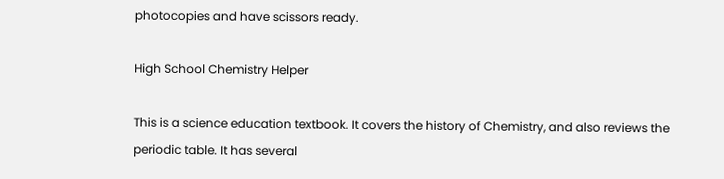photocopies and have scissors ready.

High School Chemistry Helper

This is a science education textbook. It covers the history of Chemistry, and also reviews the periodic table. It has several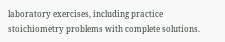laboratory exercises, including practice stoichiometry problems with complete solutions.